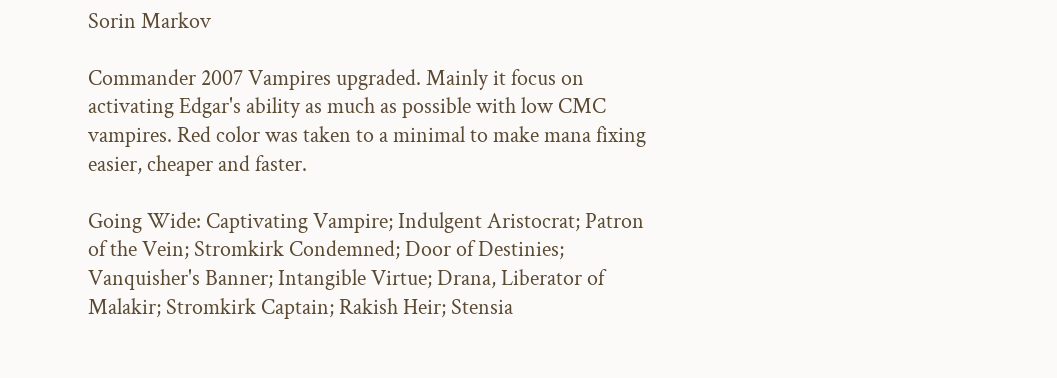Sorin Markov

Commander 2007 Vampires upgraded. Mainly it focus on activating Edgar's ability as much as possible with low CMC vampires. Red color was taken to a minimal to make mana fixing easier, cheaper and faster.

Going Wide: Captivating Vampire; Indulgent Aristocrat; Patron of the Vein; Stromkirk Condemned; Door of Destinies; Vanquisher's Banner; Intangible Virtue; Drana, Liberator of Malakir; Stromkirk Captain; Rakish Heir; Stensia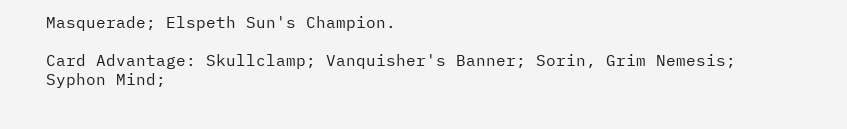Masquerade; Elspeth Sun's Champion.

Card Advantage: Skullclamp; Vanquisher's Banner; Sorin, Grim Nemesis; Syphon Mind;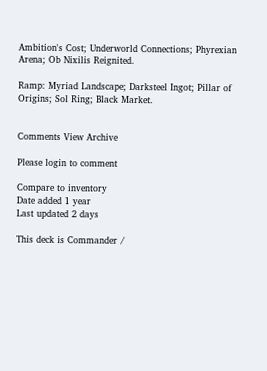Ambition's Cost; Underworld Connections; Phyrexian Arena; Ob Nixilis Reignited.

Ramp: Myriad Landscape; Darksteel Ingot; Pillar of Origins; Sol Ring; Black Market.


Comments View Archive

Please login to comment

Compare to inventory
Date added 1 year
Last updated 2 days

This deck is Commander /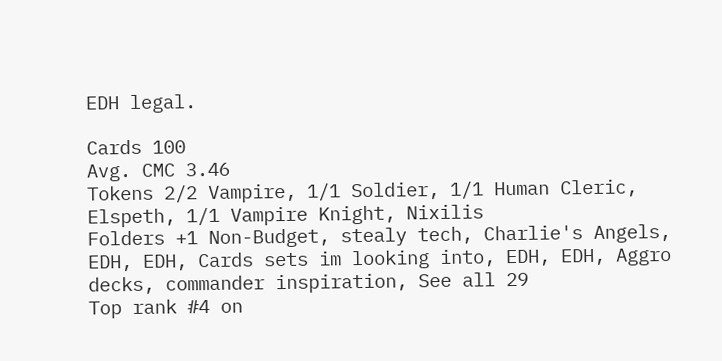EDH legal.

Cards 100
Avg. CMC 3.46
Tokens 2/2 Vampire, 1/1 Soldier, 1/1 Human Cleric, Elspeth, 1/1 Vampire Knight, Nixilis
Folders +1 Non-Budget, stealy tech, Charlie's Angels, EDH, EDH, Cards sets im looking into, EDH, EDH, Aggro decks, commander inspiration, See all 29
Top rank #4 on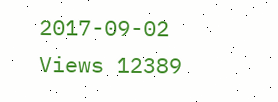2017-09-02
Views 12389